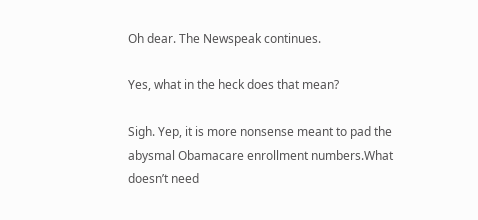Oh dear. The Newspeak continues.

Yes, what in the heck does that mean?

Sigh. Yep, it is more nonsense meant to pad the abysmal Obamacare enrollment numbers.What doesn’t need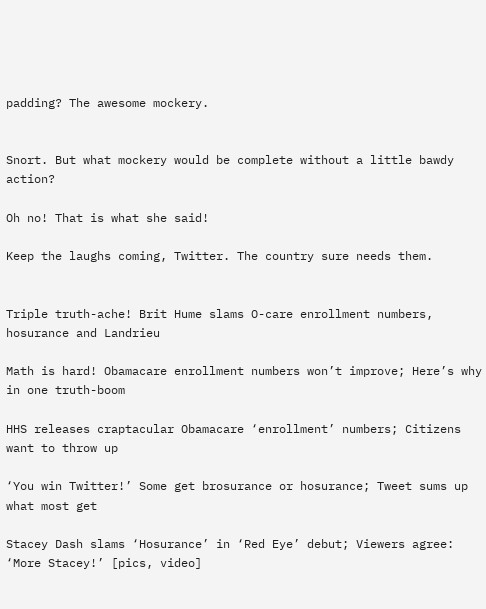padding? The awesome mockery.


Snort. But what mockery would be complete without a little bawdy action?

Oh no! That is what she said!

Keep the laughs coming, Twitter. The country sure needs them.


Triple truth-ache! Brit Hume slams O-care enrollment numbers, hosurance and Landrieu

Math is hard! Obamacare enrollment numbers won’t improve; Here’s why in one truth-boom

HHS releases craptacular Obamacare ‘enrollment’ numbers; Citizens want to throw up

‘You win Twitter!’ Some get brosurance or hosurance; Tweet sums up what most get

Stacey Dash slams ‘Hosurance’ in ‘Red Eye’ debut; Viewers agree: ‘More Stacey!’ [pics, video]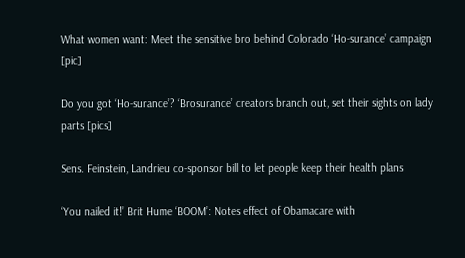What women want: Meet the sensitive bro behind Colorado ‘Ho-surance’ campaign [pic]

Do you got ‘Ho-surance’? ‘Brosurance’ creators branch out, set their sights on lady parts [pics]

Sens. Feinstein, Landrieu co-sponsor bill to let people keep their health plans

‘You nailed it!’ Brit Hume ‘BOOM’: Notes effect of Obamacare with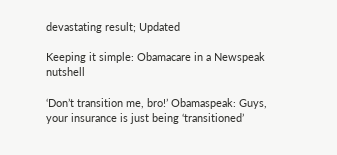devastating result; Updated

Keeping it simple: Obamacare in a Newspeak nutshell

‘Don’t transition me, bro!’ Obamaspeak: Guys, your insurance is just being ‘transitioned’